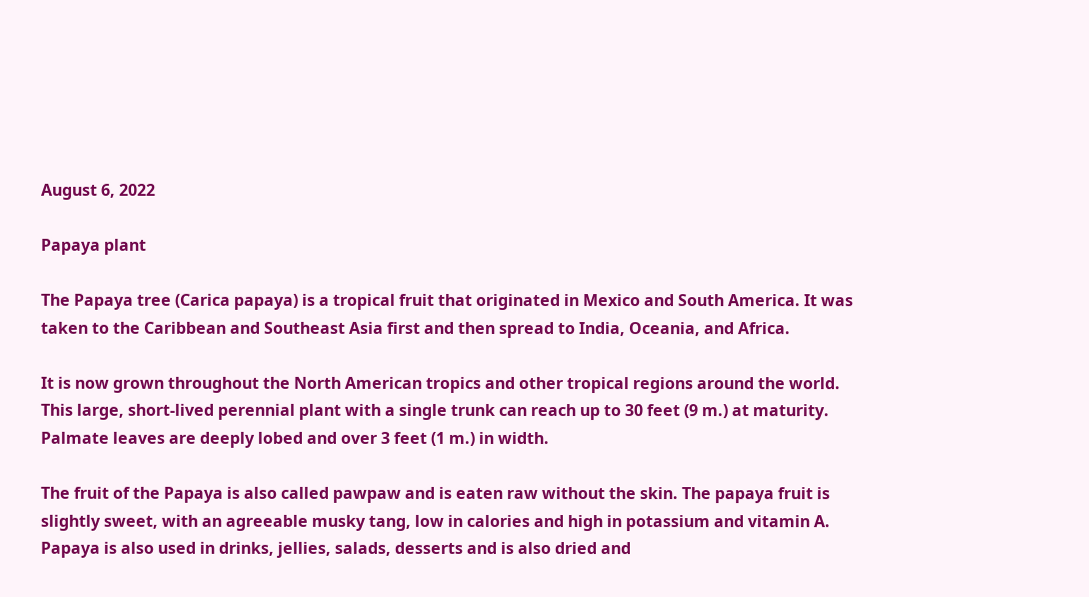August 6, 2022

Papaya plant

The Papaya tree (Carica papaya) is a tropical fruit that originated in Mexico and South America. It was taken to the Caribbean and Southeast Asia first and then spread to India, Oceania, and Africa.

It is now grown throughout the North American tropics and other tropical regions around the world. This large, short-lived perennial plant with a single trunk can reach up to 30 feet (9 m.) at maturity. Palmate leaves are deeply lobed and over 3 feet (1 m.) in width.

The fruit of the Papaya is also called pawpaw and is eaten raw without the skin. The papaya fruit is slightly sweet, with an agreeable musky tang, low in calories and high in potassium and vitamin A. Papaya is also used in drinks, jellies, salads, desserts and is also dried and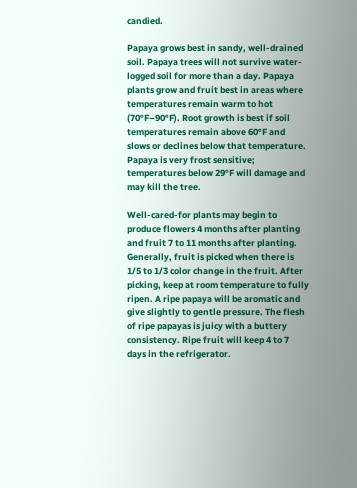candied.

Papaya grows best in sandy, well-drained soil. Papaya trees will not survive water-logged soil for more than a day. Papaya plants grow and fruit best in areas where temperatures remain warm to hot (70°F–90°F). Root growth is best if soil temperatures remain above 60°F and slows or declines below that temperature. Papaya is very frost sensitive; temperatures below 29°F will damage and may kill the tree.

Well-cared-for plants may begin to produce flowers 4 months after planting and fruit 7 to 11 months after planting. Generally, fruit is picked when there is 1/5 to 1/3 color change in the fruit. After picking, keep at room temperature to fully ripen. A ripe papaya will be aromatic and give slightly to gentle pressure. The flesh of ripe papayas is juicy with a buttery consistency. Ripe fruit will keep 4 to 7 days in the refrigerator.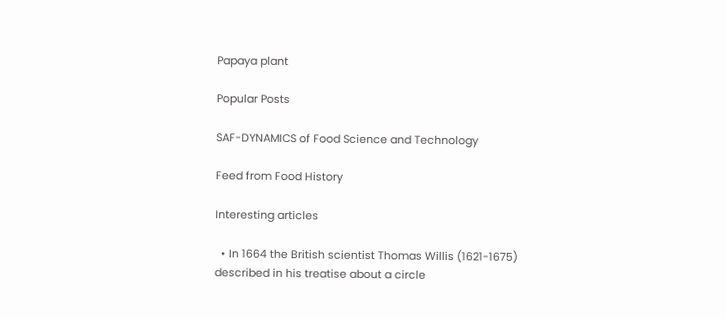Papaya plant

Popular Posts

SAF-DYNAMICS of Food Science and Technology

Feed from Food History

Interesting articles

  • In 1664 the British scientist Thomas Willis (1621-1675) described in his treatise about a circle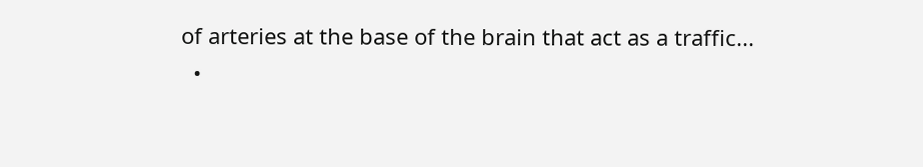of arteries at the base of the brain that act as a traffic...
  •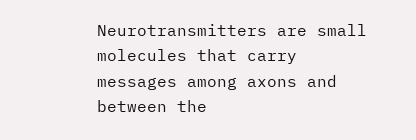Neurotransmitters are small molecules that carry messages among axons and between the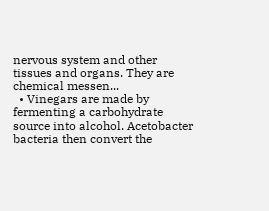nervous system and other tissues and organs. They are chemical messen...
  • Vinegars are made by fermenting a carbohydrate source into alcohol. Acetobacter bacteria then convert the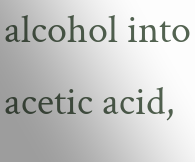alcohol into acetic acid,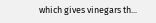which gives vinegars th...